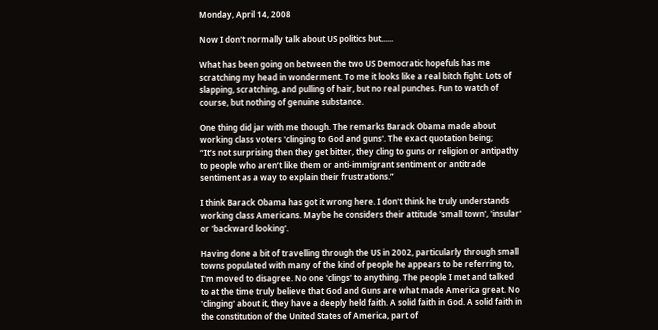Monday, April 14, 2008

Now I don't normally talk about US politics but......

What has been going on between the two US Democratic hopefuls has me scratching my head in wonderment. To me it looks like a real bitch fight. Lots of slapping, scratching, and pulling of hair, but no real punches. Fun to watch of course, but nothing of genuine substance.

One thing did jar with me though. The remarks Barack Obama made about working class voters 'clinging to God and guns'. The exact quotation being;
“It’s not surprising then they get bitter, they cling to guns or religion or antipathy to people who aren’t like them or anti-immigrant sentiment or antitrade sentiment as a way to explain their frustrations.”

I think Barack Obama has got it wrong here. I don't think he truly understands working class Americans. Maybe he considers their attitude 'small town', 'insular' or 'backward looking'.

Having done a bit of travelling through the US in 2002, particularly through small towns populated with many of the kind of people he appears to be referring to, I'm moved to disagree. No one 'clings' to anything. The people I met and talked to at the time truly believe that God and Guns are what made America great. No 'clinging' about it, they have a deeply held faith. A solid faith in God. A solid faith in the constitution of the United States of America, part of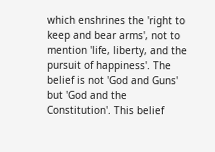which enshrines the 'right to keep and bear arms', not to mention 'life, liberty, and the pursuit of happiness'. The belief is not 'God and Guns' but 'God and the Constitution'. This belief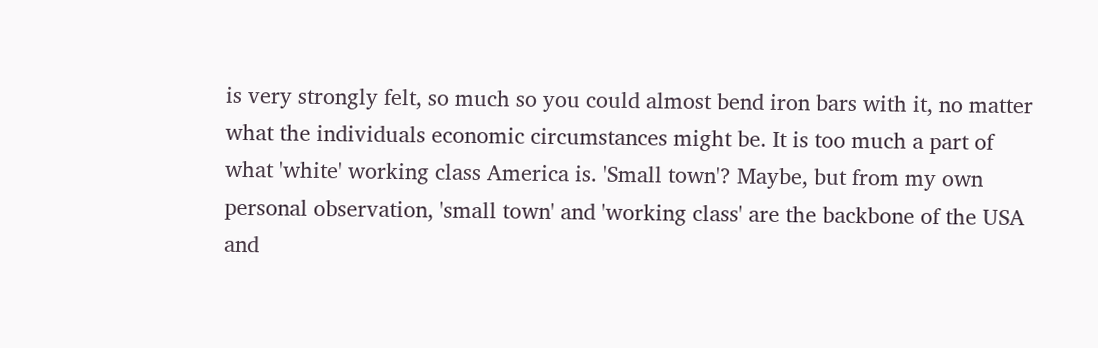is very strongly felt, so much so you could almost bend iron bars with it, no matter what the individuals economic circumstances might be. It is too much a part of what 'white' working class America is. 'Small town'? Maybe, but from my own personal observation, 'small town' and 'working class' are the backbone of the USA and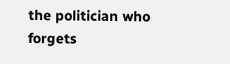the politician who forgets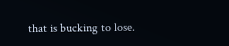that is bucking to lose.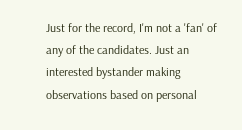Just for the record, I'm not a 'fan' of any of the candidates. Just an interested bystander making observations based on personal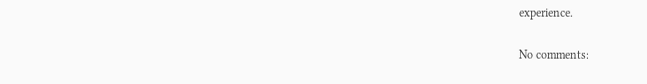experience.

No comments: